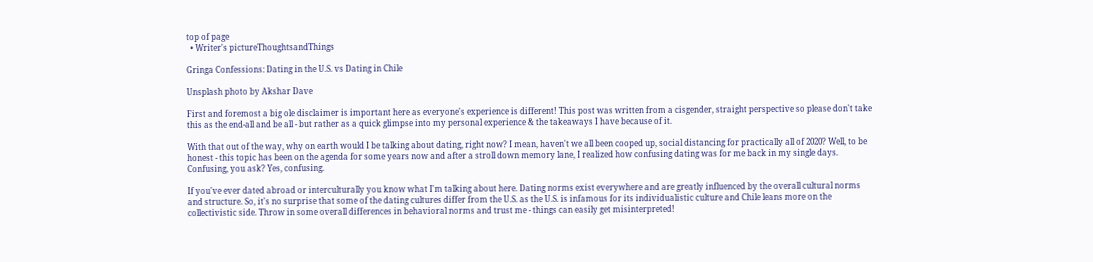top of page
  • Writer's pictureThoughtsandThings

Gringa Confessions: Dating in the U.S. vs Dating in Chile

Unsplash photo by Akshar Dave

First and foremost a big ole disclaimer is important here as everyone's experience is different! This post was written from a cisgender, straight perspective so please don't take this as the end-all and be all - but rather as a quick glimpse into my personal experience & the takeaways I have because of it.

With that out of the way, why on earth would I be talking about dating, right now? I mean, haven't we all been cooped up, social distancing for practically all of 2020? Well, to be honest - this topic has been on the agenda for some years now and after a stroll down memory lane, I realized how confusing dating was for me back in my single days. Confusing, you ask? Yes, confusing.

If you've ever dated abroad or interculturally you know what I'm talking about here. Dating norms exist everywhere and are greatly influenced by the overall cultural norms and structure. So, it's no surprise that some of the dating cultures differ from the U.S. as the U.S. is infamous for its individualistic culture and Chile leans more on the collectivistic side. Throw in some overall differences in behavioral norms and trust me - things can easily get misinterpreted!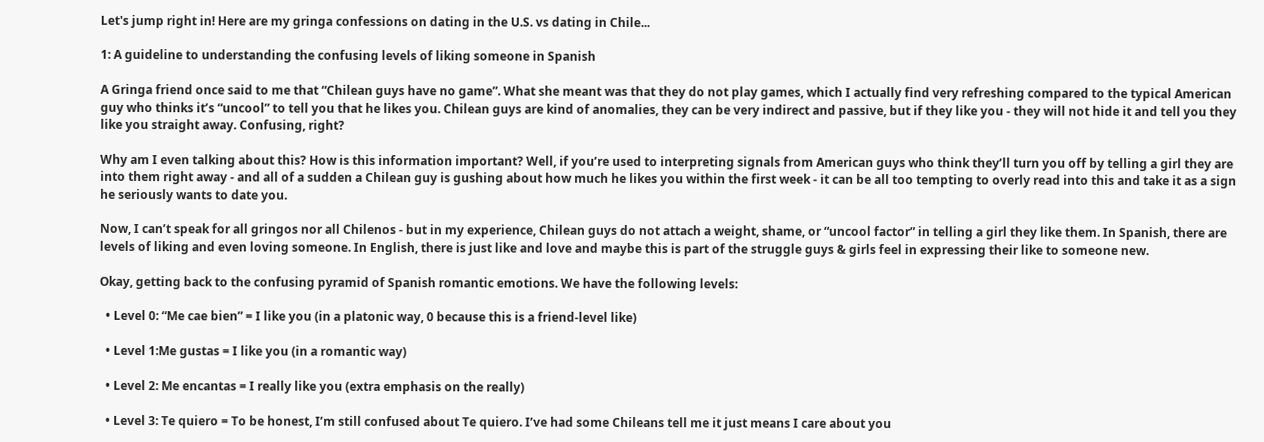Let's jump right in! Here are my gringa confessions on dating in the U.S. vs dating in Chile...

1: A guideline to understanding the confusing levels of liking someone in Spanish

A Gringa friend once said to me that “Chilean guys have no game”. What she meant was that they do not play games, which I actually find very refreshing compared to the typical American guy who thinks it’s “uncool” to tell you that he likes you. Chilean guys are kind of anomalies, they can be very indirect and passive, but if they like you - they will not hide it and tell you they like you straight away. Confusing, right?

Why am I even talking about this? How is this information important? Well, if you’re used to interpreting signals from American guys who think they’ll turn you off by telling a girl they are into them right away - and all of a sudden a Chilean guy is gushing about how much he likes you within the first week - it can be all too tempting to overly read into this and take it as a sign he seriously wants to date you.

Now, I can’t speak for all gringos nor all Chilenos - but in my experience, Chilean guys do not attach a weight, shame, or “uncool factor” in telling a girl they like them. In Spanish, there are levels of liking and even loving someone. In English, there is just like and love and maybe this is part of the struggle guys & girls feel in expressing their like to someone new.

Okay, getting back to the confusing pyramid of Spanish romantic emotions. We have the following levels:

  • Level 0: “Me cae bien” = I like you (in a platonic way, 0 because this is a friend-level like)

  • Level 1:Me gustas = I like you (in a romantic way)

  • Level 2: Me encantas = I really like you (extra emphasis on the really)

  • Level 3: Te quiero = To be honest, I’m still confused about Te quiero. I’ve had some Chileans tell me it just means I care about you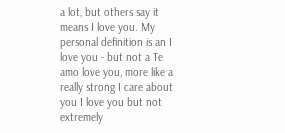a lot, but others say it means I love you. My personal definition is an I love you - but not a Te amo love you, more like a really strong I care about you I love you but not extremely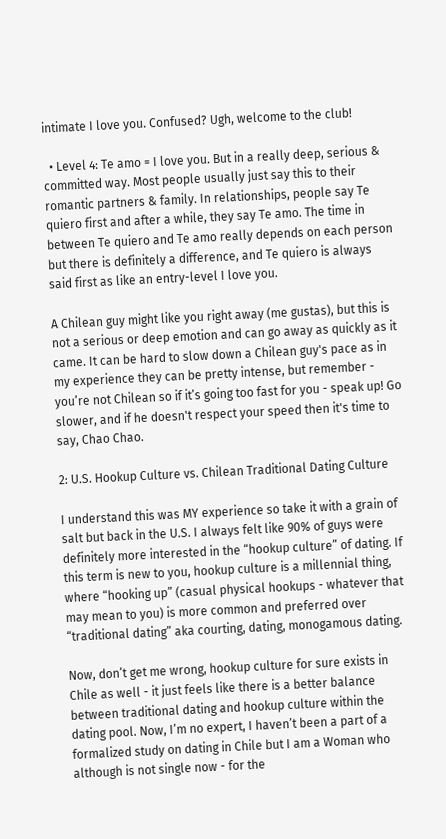intimate I love you. Confused? Ugh, welcome to the club!

  • Level 4: Te amo = I love you. But in a really deep, serious & committed way. Most people usually just say this to their romantic partners & family. In relationships, people say Te quiero first and after a while, they say Te amo. The time in between Te quiero and Te amo really depends on each person but there is definitely a difference, and Te quiero is always said first as like an entry-level I love you.

A Chilean guy might like you right away (me gustas), but this is not a serious or deep emotion and can go away as quickly as it came. It can be hard to slow down a Chilean guy's pace as in my experience they can be pretty intense, but remember - you’re not Chilean so if it’s going too fast for you - speak up! Go slower, and if he doesn't respect your speed then it's time to say, Chao Chao.

2: U.S. Hookup Culture vs. Chilean Traditional Dating Culture

I understand this was MY experience so take it with a grain of salt but back in the U.S. I always felt like 90% of guys were definitely more interested in the “hookup culture” of dating. If this term is new to you, hookup culture is a millennial thing, where “hooking up” (casual physical hookups - whatever that may mean to you) is more common and preferred over “traditional dating” aka courting, dating, monogamous dating.

Now, don’t get me wrong, hookup culture for sure exists in Chile as well - it just feels like there is a better balance between traditional dating and hookup culture within the dating pool. Now, I’m no expert, I haven’t been a part of a formalized study on dating in Chile but I am a Woman who although is not single now - for the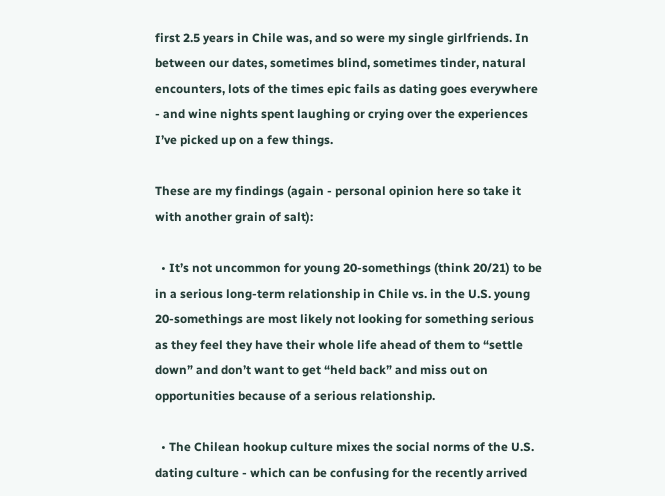first 2.5 years in Chile was, and so were my single girlfriends. In between our dates, sometimes blind, sometimes tinder, natural encounters, lots of the times epic fails as dating goes everywhere - and wine nights spent laughing or crying over the experiences I’ve picked up on a few things.

These are my findings (again - personal opinion here so take it with another grain of salt):

  • It’s not uncommon for young 20-somethings (think 20/21) to be in a serious long-term relationship in Chile vs. in the U.S. young 20-somethings are most likely not looking for something serious as they feel they have their whole life ahead of them to “settle down” and don’t want to get “held back” and miss out on opportunities because of a serious relationship.

  • The Chilean hookup culture mixes the social norms of the U.S. dating culture - which can be confusing for the recently arrived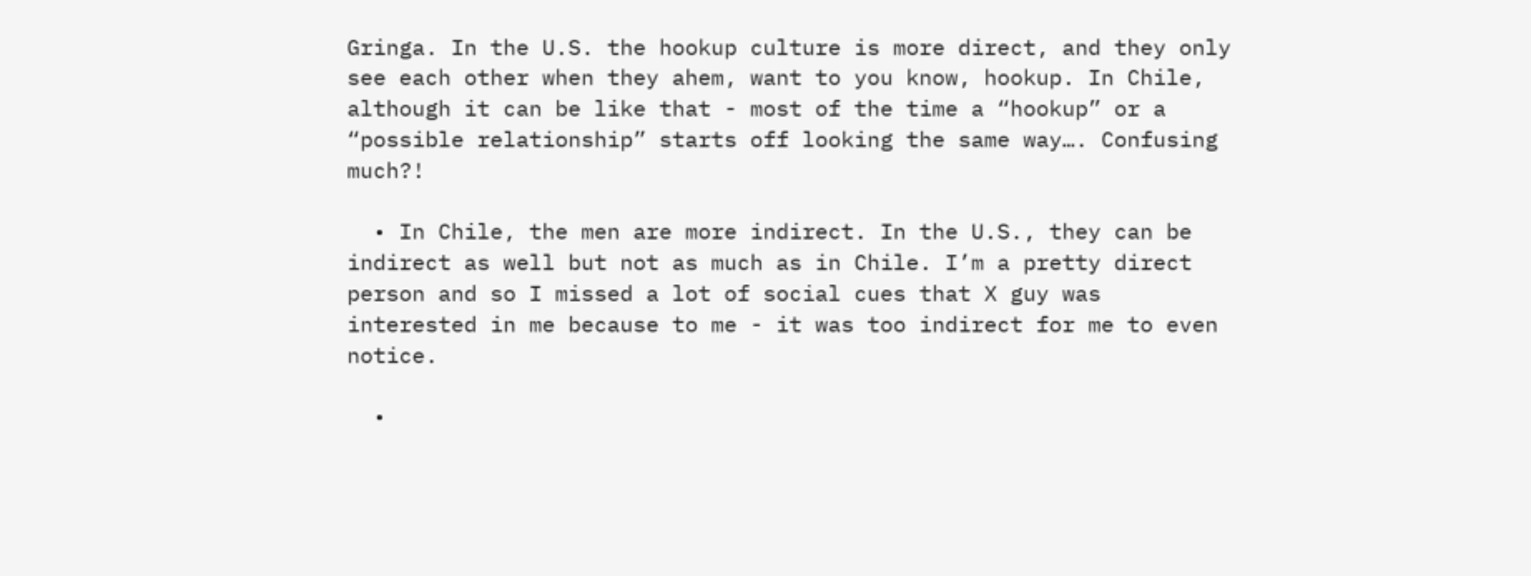Gringa. In the U.S. the hookup culture is more direct, and they only see each other when they ahem, want to you know, hookup. In Chile, although it can be like that - most of the time a “hookup” or a “possible relationship” starts off looking the same way…. Confusing much?!

  • In Chile, the men are more indirect. In the U.S., they can be indirect as well but not as much as in Chile. I’m a pretty direct person and so I missed a lot of social cues that X guy was interested in me because to me - it was too indirect for me to even notice.

  •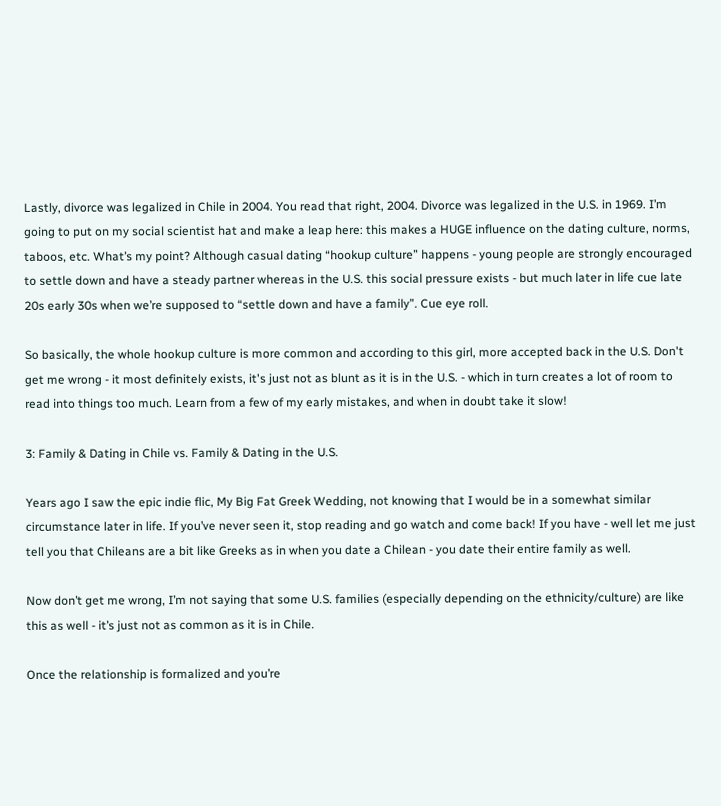Lastly, divorce was legalized in Chile in 2004. You read that right, 2004. Divorce was legalized in the U.S. in 1969. I’m going to put on my social scientist hat and make a leap here: this makes a HUGE influence on the dating culture, norms, taboos, etc. What’s my point? Although casual dating “hookup culture” happens - young people are strongly encouraged to settle down and have a steady partner whereas in the U.S. this social pressure exists - but much later in life cue late 20s early 30s when we’re supposed to “settle down and have a family”. Cue eye roll.

So basically, the whole hookup culture is more common and according to this girl, more accepted back in the U.S. Don't get me wrong - it most definitely exists, it's just not as blunt as it is in the U.S. - which in turn creates a lot of room to read into things too much. Learn from a few of my early mistakes, and when in doubt take it slow!

3: Family & Dating in Chile vs. Family & Dating in the U.S.

Years ago I saw the epic indie flic, My Big Fat Greek Wedding, not knowing that I would be in a somewhat similar circumstance later in life. If you’ve never seen it, stop reading and go watch and come back! If you have - well let me just tell you that Chileans are a bit like Greeks as in when you date a Chilean - you date their entire family as well.

Now don’t get me wrong, I’m not saying that some U.S. families (especially depending on the ethnicity/culture) are like this as well - it’s just not as common as it is in Chile.

Once the relationship is formalized and you’re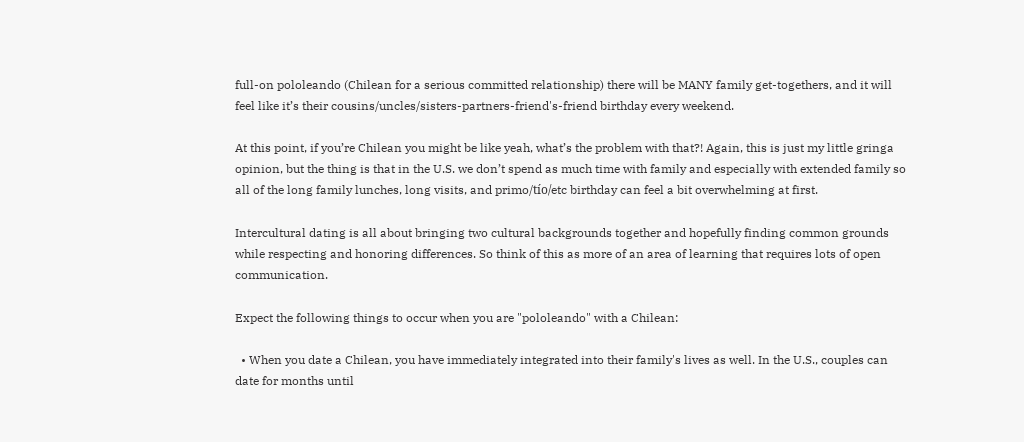full-on pololeando (Chilean for a serious committed relationship) there will be MANY family get-togethers, and it will feel like it’s their cousins/uncles/sisters-partners-friend's-friend birthday every weekend.

At this point, if you’re Chilean you might be like yeah, what’s the problem with that?! Again, this is just my little gringa opinion, but the thing is that in the U.S. we don’t spend as much time with family and especially with extended family so all of the long family lunches, long visits, and primo/tío/etc birthday can feel a bit overwhelming at first.

Intercultural dating is all about bringing two cultural backgrounds together and hopefully finding common grounds while respecting and honoring differences. So think of this as more of an area of learning that requires lots of open communication.

Expect the following things to occur when you are "pololeando" with a Chilean:

  • When you date a Chilean, you have immediately integrated into their family's lives as well. In the U.S., couples can date for months until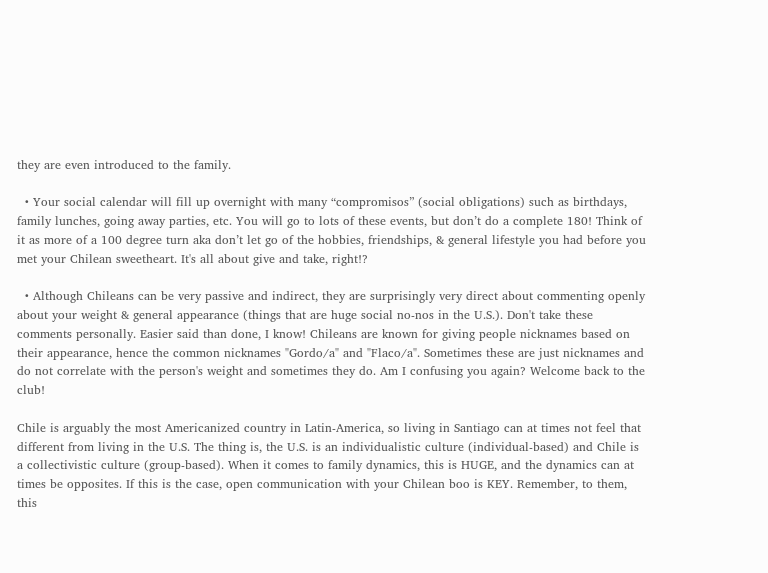they are even introduced to the family.

  • Your social calendar will fill up overnight with many “compromisos” (social obligations) such as birthdays, family lunches, going away parties, etc. You will go to lots of these events, but don’t do a complete 180! Think of it as more of a 100 degree turn aka don’t let go of the hobbies, friendships, & general lifestyle you had before you met your Chilean sweetheart. It's all about give and take, right!?

  • Although Chileans can be very passive and indirect, they are surprisingly very direct about commenting openly about your weight & general appearance (things that are huge social no-nos in the U.S.). Don't take these comments personally. Easier said than done, I know! Chileans are known for giving people nicknames based on their appearance, hence the common nicknames "Gordo/a" and "Flaco/a". Sometimes these are just nicknames and do not correlate with the person's weight and sometimes they do. Am I confusing you again? Welcome back to the club!

Chile is arguably the most Americanized country in Latin-America, so living in Santiago can at times not feel that different from living in the U.S. The thing is, the U.S. is an individualistic culture (individual-based) and Chile is a collectivistic culture (group-based). When it comes to family dynamics, this is HUGE, and the dynamics can at times be opposites. If this is the case, open communication with your Chilean boo is KEY. Remember, to them, this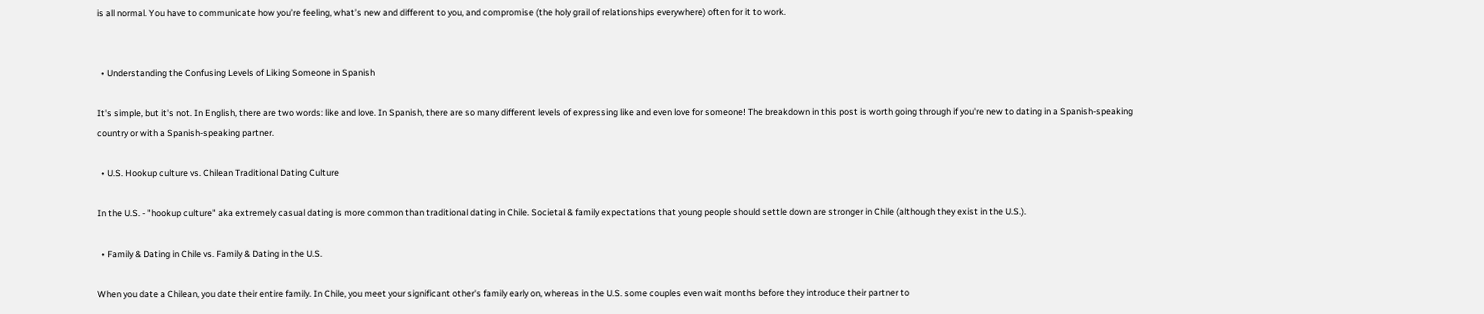is all normal. You have to communicate how you’re feeling, what’s new and different to you, and compromise (the holy grail of relationships everywhere) often for it to work.


  • Understanding the Confusing Levels of Liking Someone in Spanish

It's simple, but it's not. In English, there are two words: like and love. In Spanish, there are so many different levels of expressing like and even love for someone! The breakdown in this post is worth going through if you're new to dating in a Spanish-speaking country or with a Spanish-speaking partner.

  • U.S. Hookup culture vs. Chilean Traditional Dating Culture

In the U.S. - "hookup culture" aka extremely casual dating is more common than traditional dating in Chile. Societal & family expectations that young people should settle down are stronger in Chile (although they exist in the U.S.).

  • Family & Dating in Chile vs. Family & Dating in the U.S.

When you date a Chilean, you date their entire family. In Chile, you meet your significant other's family early on, whereas in the U.S. some couples even wait months before they introduce their partner to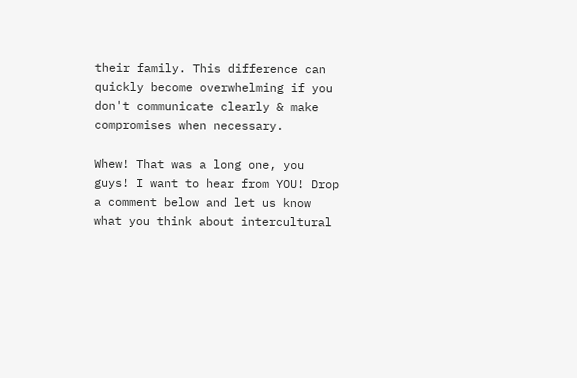their family. This difference can quickly become overwhelming if you don't communicate clearly & make compromises when necessary.

Whew! That was a long one, you guys! I want to hear from YOU! Drop a comment below and let us know what you think about intercultural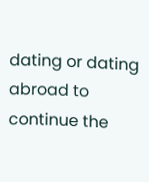dating or dating abroad to continue the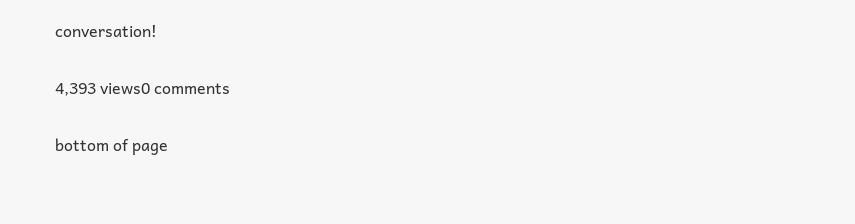conversation!


4,393 views0 comments


bottom of page